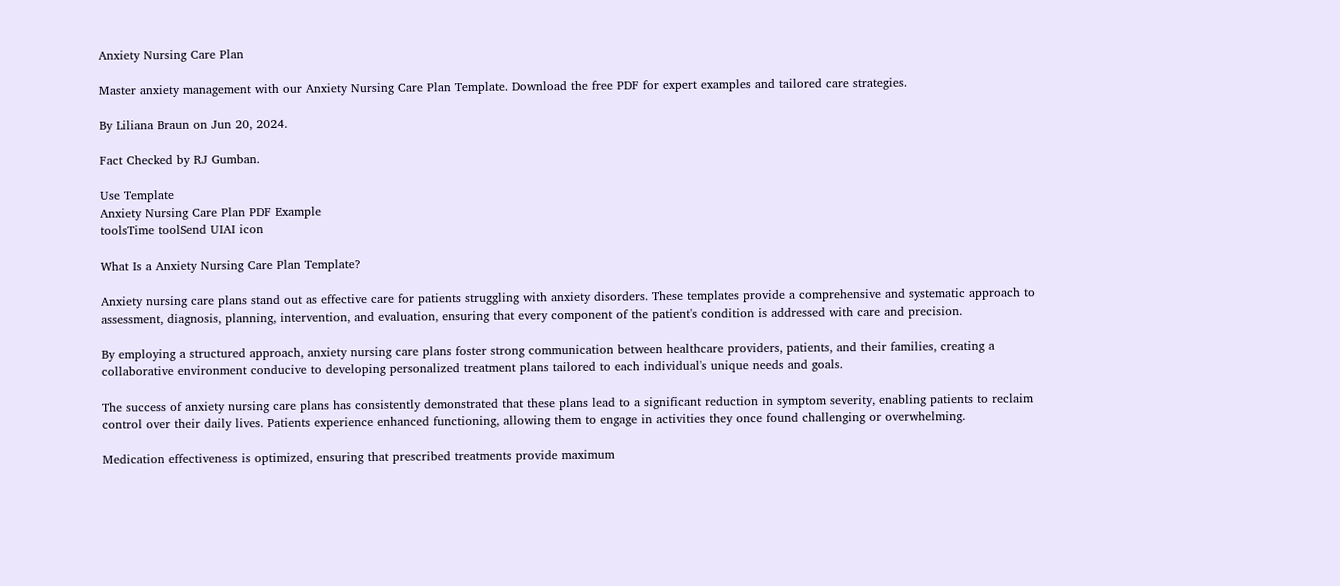Anxiety Nursing Care Plan

Master anxiety management with our Anxiety Nursing Care Plan Template. Download the free PDF for expert examples and tailored care strategies.

By Liliana Braun on Jun 20, 2024.

Fact Checked by RJ Gumban.

Use Template
Anxiety Nursing Care Plan PDF Example
toolsTime toolSend UIAI icon

What Is a Anxiety Nursing Care Plan Template?

Anxiety nursing care plans stand out as effective care for patients struggling with anxiety disorders. These templates provide a comprehensive and systematic approach to assessment, diagnosis, planning, intervention, and evaluation, ensuring that every component of the patient's condition is addressed with care and precision.

By employing a structured approach, anxiety nursing care plans foster strong communication between healthcare providers, patients, and their families, creating a collaborative environment conducive to developing personalized treatment plans tailored to each individual's unique needs and goals.

The success of anxiety nursing care plans has consistently demonstrated that these plans lead to a significant reduction in symptom severity, enabling patients to reclaim control over their daily lives. Patients experience enhanced functioning, allowing them to engage in activities they once found challenging or overwhelming.

Medication effectiveness is optimized, ensuring that prescribed treatments provide maximum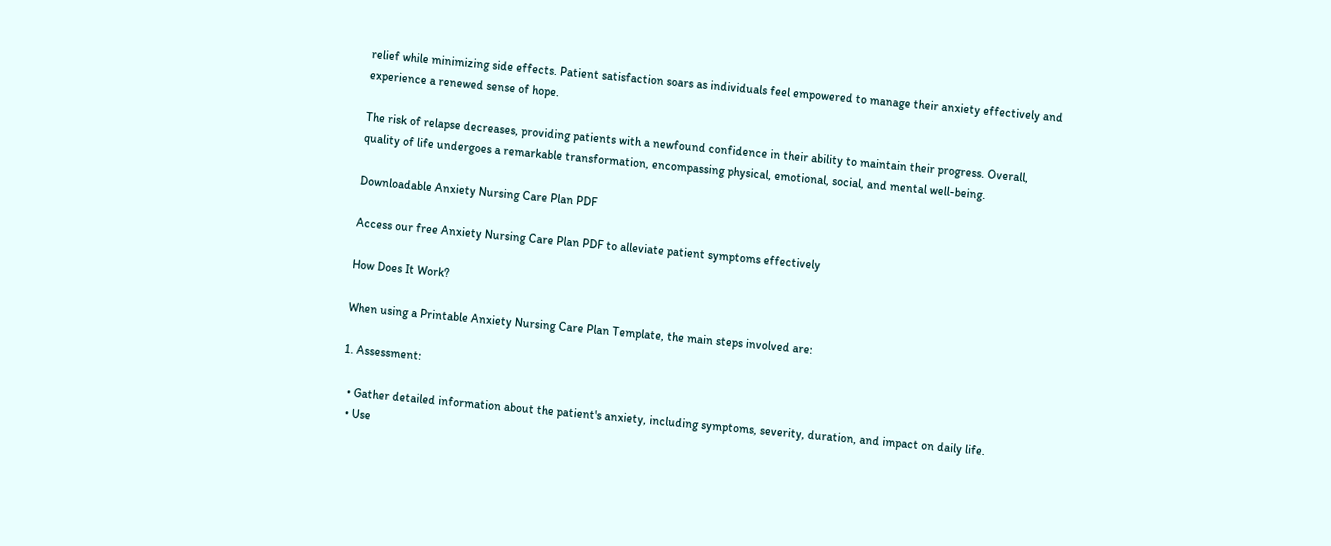relief while minimizing side effects. Patient satisfaction soars as individuals feel empowered to manage their anxiety effectively and experience a renewed sense of hope.

The risk of relapse decreases, providing patients with a newfound confidence in their ability to maintain their progress. Overall, quality of life undergoes a remarkable transformation, encompassing physical, emotional, social, and mental well-being.

Downloadable Anxiety Nursing Care Plan PDF

Access our free Anxiety Nursing Care Plan PDF to alleviate patient symptoms effectively

How Does It Work?

When using a Printable Anxiety Nursing Care Plan Template, the main steps involved are:

1. Assessment:

  • Gather detailed information about the patient's anxiety, including symptoms, severity, duration, and impact on daily life.
  • Use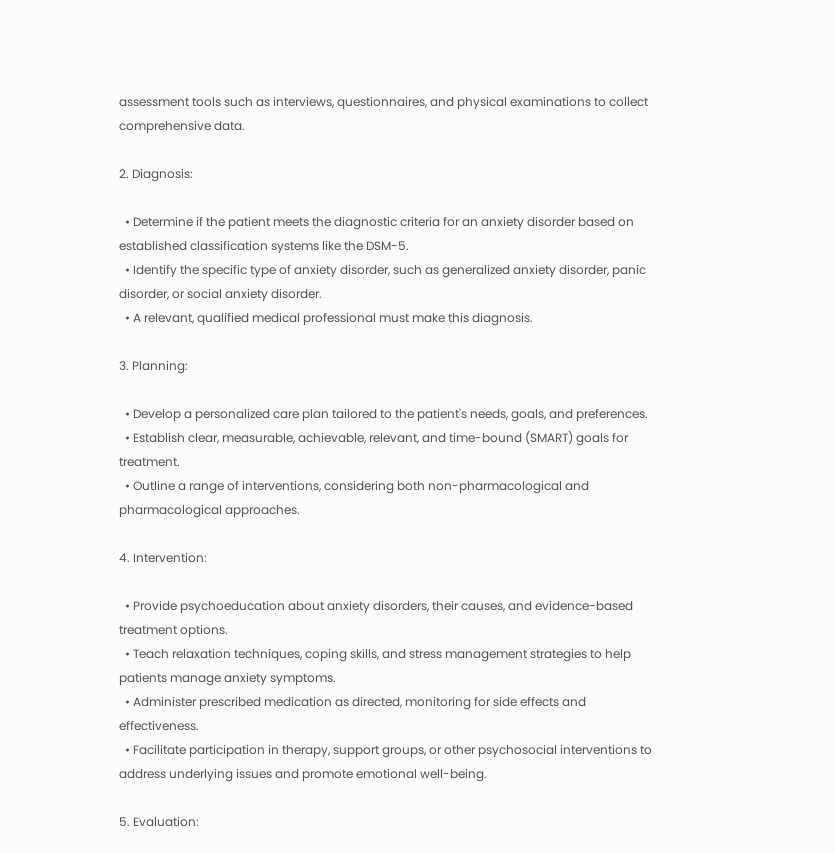assessment tools such as interviews, questionnaires, and physical examinations to collect comprehensive data.

2. Diagnosis:

  • Determine if the patient meets the diagnostic criteria for an anxiety disorder based on established classification systems like the DSM-5.
  • Identify the specific type of anxiety disorder, such as generalized anxiety disorder, panic disorder, or social anxiety disorder.
  • A relevant, qualified medical professional must make this diagnosis.

3. Planning:

  • Develop a personalized care plan tailored to the patient's needs, goals, and preferences.
  • Establish clear, measurable, achievable, relevant, and time-bound (SMART) goals for treatment.
  • Outline a range of interventions, considering both non-pharmacological and pharmacological approaches.

4. Intervention:

  • Provide psychoeducation about anxiety disorders, their causes, and evidence-based treatment options.
  • Teach relaxation techniques, coping skills, and stress management strategies to help patients manage anxiety symptoms.
  • Administer prescribed medication as directed, monitoring for side effects and effectiveness.
  • Facilitate participation in therapy, support groups, or other psychosocial interventions to address underlying issues and promote emotional well-being.

5. Evaluation: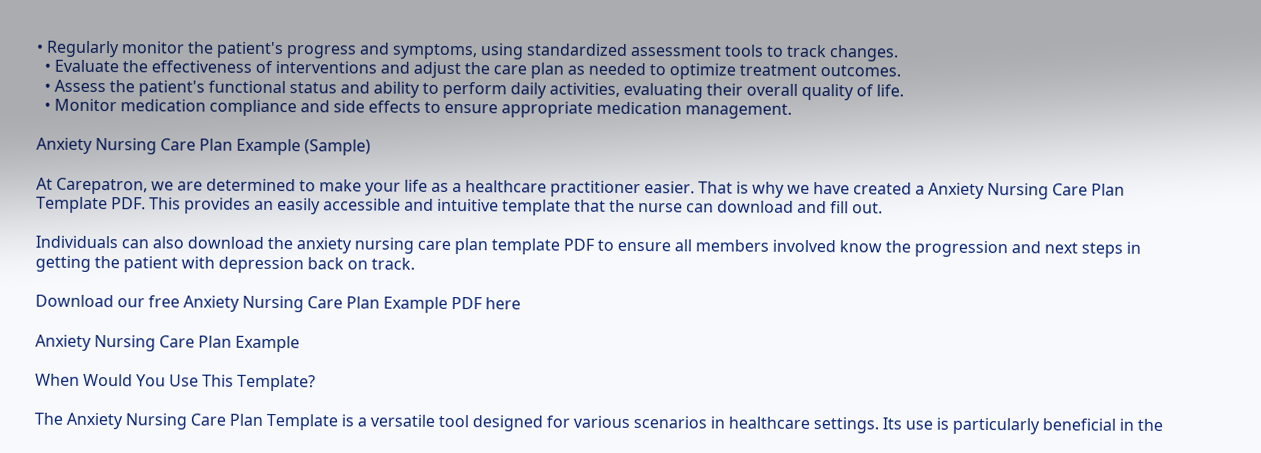• Regularly monitor the patient's progress and symptoms, using standardized assessment tools to track changes.
  • Evaluate the effectiveness of interventions and adjust the care plan as needed to optimize treatment outcomes.
  • Assess the patient's functional status and ability to perform daily activities, evaluating their overall quality of life.
  • Monitor medication compliance and side effects to ensure appropriate medication management.

Anxiety Nursing Care Plan Example (Sample)

At Carepatron, we are determined to make your life as a healthcare practitioner easier. That is why we have created a Anxiety Nursing Care Plan Template PDF. This provides an easily accessible and intuitive template that the nurse can download and fill out.

Individuals can also download the anxiety nursing care plan template PDF to ensure all members involved know the progression and next steps in getting the patient with depression back on track.

Download our free Anxiety Nursing Care Plan Example PDF here

Anxiety Nursing Care Plan Example

When Would You Use This Template?

The Anxiety Nursing Care Plan Template is a versatile tool designed for various scenarios in healthcare settings. Its use is particularly beneficial in the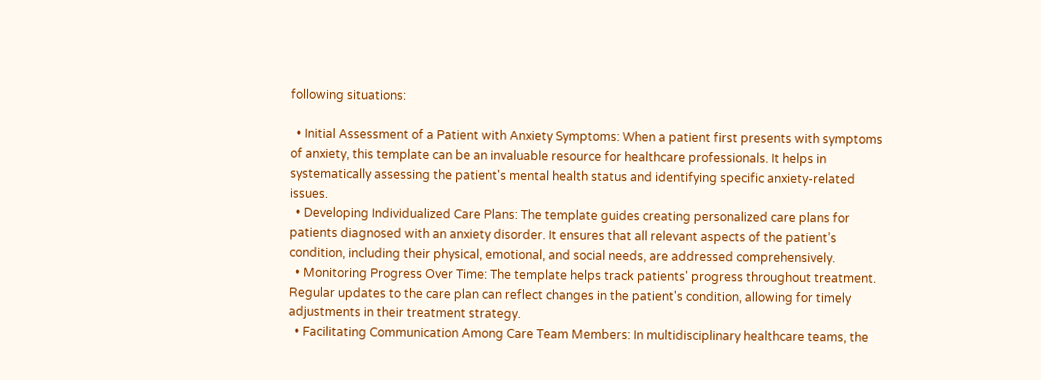following situations:

  • Initial Assessment of a Patient with Anxiety Symptoms: When a patient first presents with symptoms of anxiety, this template can be an invaluable resource for healthcare professionals. It helps in systematically assessing the patient's mental health status and identifying specific anxiety-related issues.
  • Developing Individualized Care Plans: The template guides creating personalized care plans for patients diagnosed with an anxiety disorder. It ensures that all relevant aspects of the patient’s condition, including their physical, emotional, and social needs, are addressed comprehensively.
  • Monitoring Progress Over Time: The template helps track patients' progress throughout treatment. Regular updates to the care plan can reflect changes in the patient's condition, allowing for timely adjustments in their treatment strategy.
  • Facilitating Communication Among Care Team Members: In multidisciplinary healthcare teams, the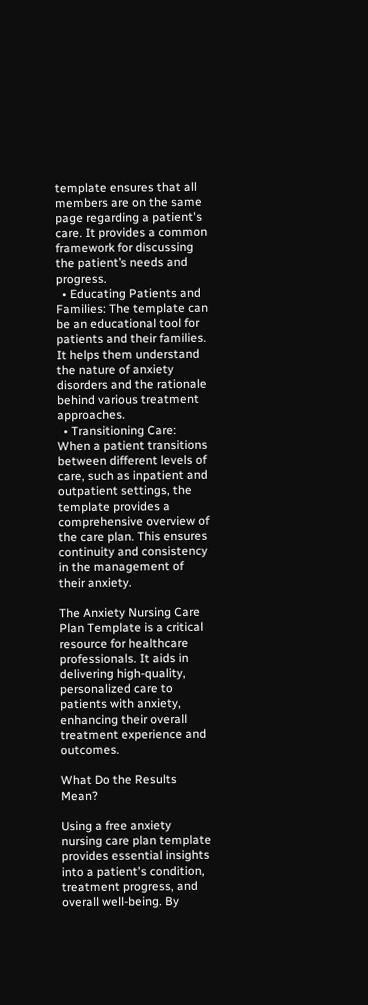template ensures that all members are on the same page regarding a patient's care. It provides a common framework for discussing the patient’s needs and progress.
  • Educating Patients and Families: The template can be an educational tool for patients and their families. It helps them understand the nature of anxiety disorders and the rationale behind various treatment approaches.
  • Transitioning Care: When a patient transitions between different levels of care, such as inpatient and outpatient settings, the template provides a comprehensive overview of the care plan. This ensures continuity and consistency in the management of their anxiety.

The Anxiety Nursing Care Plan Template is a critical resource for healthcare professionals. It aids in delivering high-quality, personalized care to patients with anxiety, enhancing their overall treatment experience and outcomes.

What Do the Results Mean?

Using a free anxiety nursing care plan template provides essential insights into a patient's condition, treatment progress, and overall well-being. By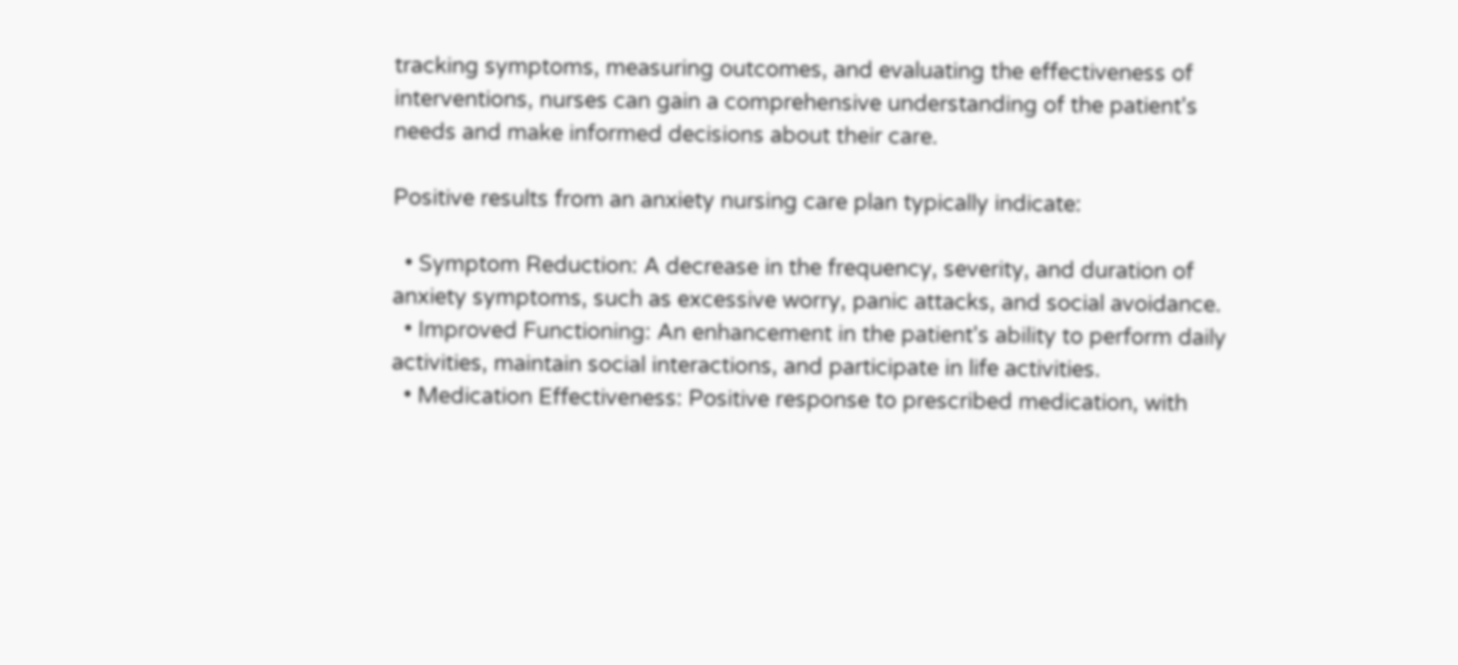tracking symptoms, measuring outcomes, and evaluating the effectiveness of interventions, nurses can gain a comprehensive understanding of the patient's needs and make informed decisions about their care.

Positive results from an anxiety nursing care plan typically indicate:

  • Symptom Reduction: A decrease in the frequency, severity, and duration of anxiety symptoms, such as excessive worry, panic attacks, and social avoidance.
  • Improved Functioning: An enhancement in the patient's ability to perform daily activities, maintain social interactions, and participate in life activities.
  • Medication Effectiveness: Positive response to prescribed medication, with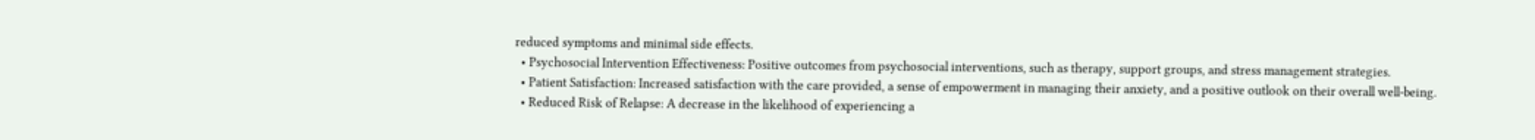reduced symptoms and minimal side effects.
  • Psychosocial Intervention Effectiveness: Positive outcomes from psychosocial interventions, such as therapy, support groups, and stress management strategies.
  • Patient Satisfaction: Increased satisfaction with the care provided, a sense of empowerment in managing their anxiety, and a positive outlook on their overall well-being.
  • Reduced Risk of Relapse: A decrease in the likelihood of experiencing a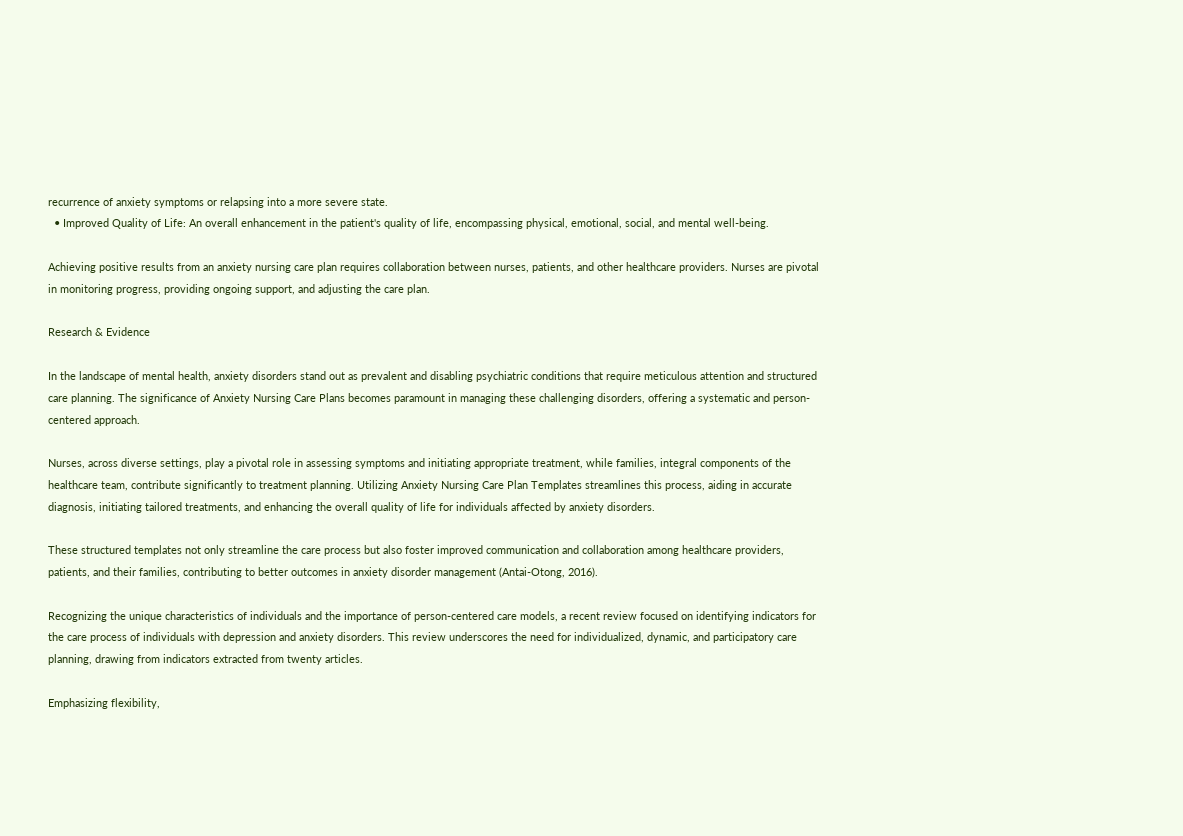recurrence of anxiety symptoms or relapsing into a more severe state.
  • Improved Quality of Life: An overall enhancement in the patient's quality of life, encompassing physical, emotional, social, and mental well-being.

Achieving positive results from an anxiety nursing care plan requires collaboration between nurses, patients, and other healthcare providers. Nurses are pivotal in monitoring progress, providing ongoing support, and adjusting the care plan.

Research & Evidence

In the landscape of mental health, anxiety disorders stand out as prevalent and disabling psychiatric conditions that require meticulous attention and structured care planning. The significance of Anxiety Nursing Care Plans becomes paramount in managing these challenging disorders, offering a systematic and person-centered approach.

Nurses, across diverse settings, play a pivotal role in assessing symptoms and initiating appropriate treatment, while families, integral components of the healthcare team, contribute significantly to treatment planning. Utilizing Anxiety Nursing Care Plan Templates streamlines this process, aiding in accurate diagnosis, initiating tailored treatments, and enhancing the overall quality of life for individuals affected by anxiety disorders.

These structured templates not only streamline the care process but also foster improved communication and collaboration among healthcare providers, patients, and their families, contributing to better outcomes in anxiety disorder management (Antai-Otong, 2016).

Recognizing the unique characteristics of individuals and the importance of person-centered care models, a recent review focused on identifying indicators for the care process of individuals with depression and anxiety disorders. This review underscores the need for individualized, dynamic, and participatory care planning, drawing from indicators extracted from twenty articles.

Emphasizing flexibility,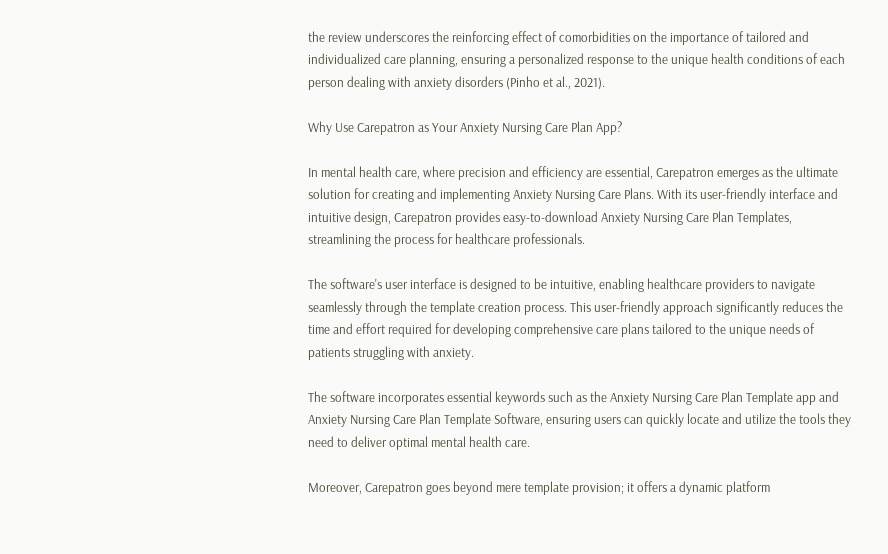the review underscores the reinforcing effect of comorbidities on the importance of tailored and individualized care planning, ensuring a personalized response to the unique health conditions of each person dealing with anxiety disorders (Pinho et al., 2021).

Why Use Carepatron as Your Anxiety Nursing Care Plan App?

In mental health care, where precision and efficiency are essential, Carepatron emerges as the ultimate solution for creating and implementing Anxiety Nursing Care Plans. With its user-friendly interface and intuitive design, Carepatron provides easy-to-download Anxiety Nursing Care Plan Templates, streamlining the process for healthcare professionals.

The software's user interface is designed to be intuitive, enabling healthcare providers to navigate seamlessly through the template creation process. This user-friendly approach significantly reduces the time and effort required for developing comprehensive care plans tailored to the unique needs of patients struggling with anxiety.

The software incorporates essential keywords such as the Anxiety Nursing Care Plan Template app and Anxiety Nursing Care Plan Template Software, ensuring users can quickly locate and utilize the tools they need to deliver optimal mental health care.

Moreover, Carepatron goes beyond mere template provision; it offers a dynamic platform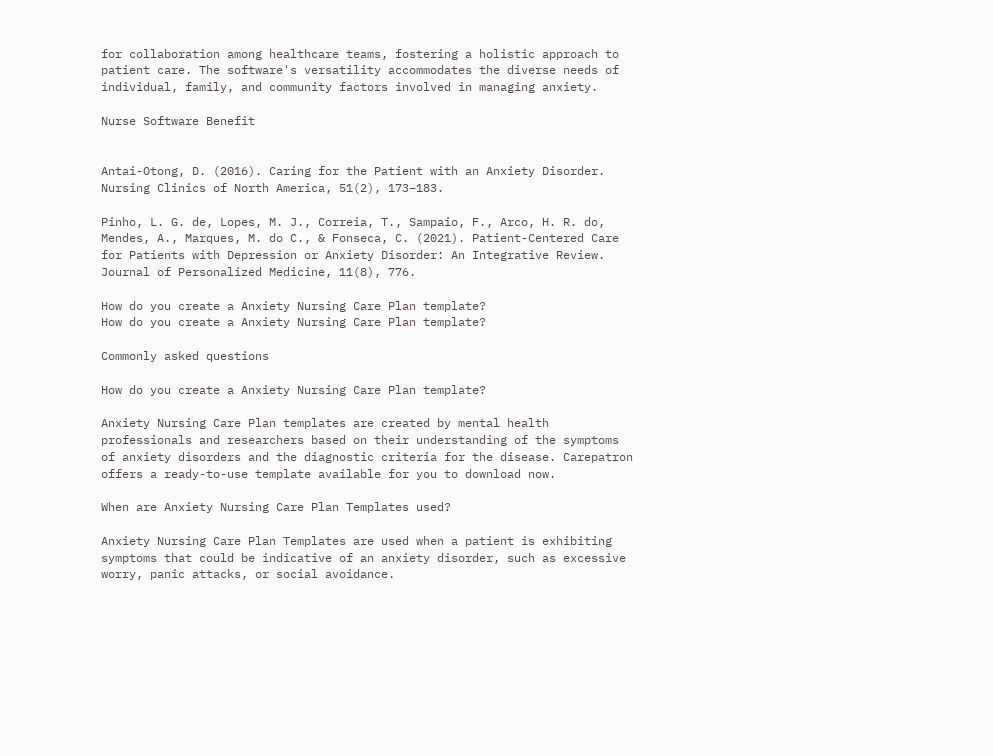for collaboration among healthcare teams, fostering a holistic approach to patient care. The software's versatility accommodates the diverse needs of individual, family, and community factors involved in managing anxiety.

Nurse Software Benefit


Antai-Otong, D. (2016). Caring for the Patient with an Anxiety Disorder. Nursing Clinics of North America, 51(2), 173–183.

Pinho, L. G. de, Lopes, M. J., Correia, T., Sampaio, F., Arco, H. R. do, Mendes, A., Marques, M. do C., & Fonseca, C. (2021). Patient-Centered Care for Patients with Depression or Anxiety Disorder: An Integrative Review. Journal of Personalized Medicine, 11(8), 776.

How do you create a Anxiety Nursing Care Plan template?
How do you create a Anxiety Nursing Care Plan template?

Commonly asked questions

How do you create a Anxiety Nursing Care Plan template?

Anxiety Nursing Care Plan templates are created by mental health professionals and researchers based on their understanding of the symptoms of anxiety disorders and the diagnostic criteria for the disease. Carepatron offers a ready-to-use template available for you to download now.

When are Anxiety Nursing Care Plan Templates used?

Anxiety Nursing Care Plan Templates are used when a patient is exhibiting symptoms that could be indicative of an anxiety disorder, such as excessive worry, panic attacks, or social avoidance.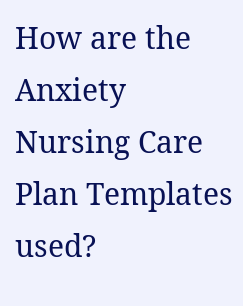How are the Anxiety Nursing Care Plan Templates used?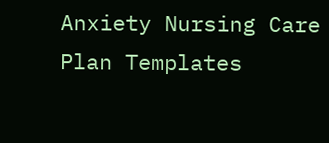Anxiety Nursing Care Plan Templates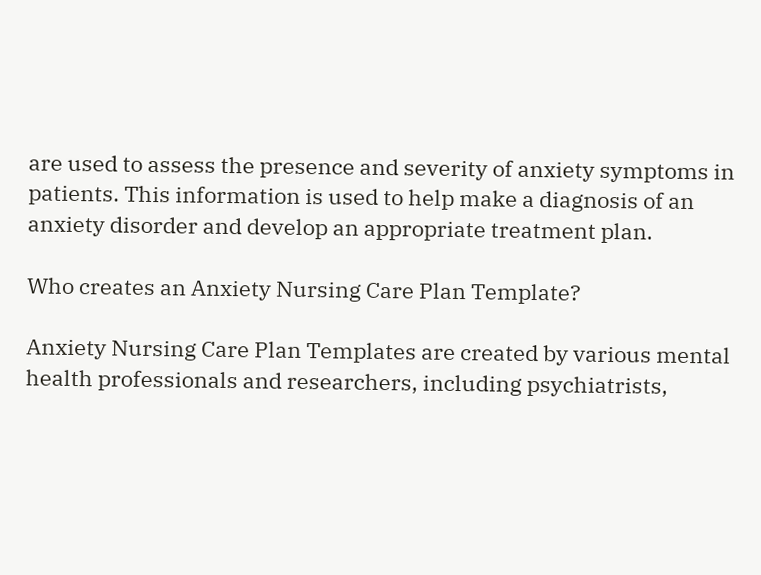are used to assess the presence and severity of anxiety symptoms in patients. This information is used to help make a diagnosis of an anxiety disorder and develop an appropriate treatment plan.

Who creates an Anxiety Nursing Care Plan Template?

Anxiety Nursing Care Plan Templates are created by various mental health professionals and researchers, including psychiatrists,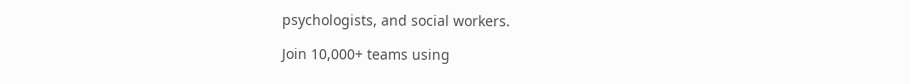psychologists, and social workers.

Join 10,000+ teams using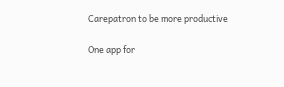Carepatron to be more productive

One app for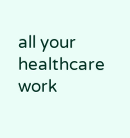all your healthcare work